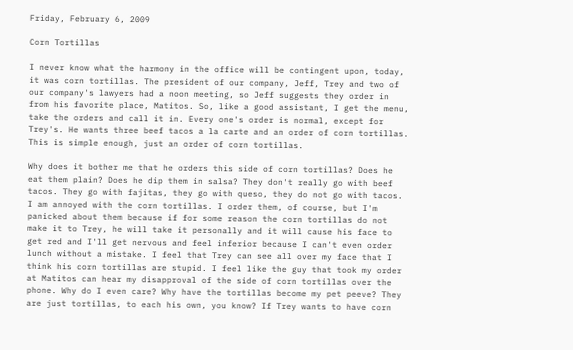Friday, February 6, 2009

Corn Tortillas

I never know what the harmony in the office will be contingent upon, today, it was corn tortillas. The president of our company, Jeff, Trey and two of our company's lawyers had a noon meeting, so Jeff suggests they order in from his favorite place, Matitos. So, like a good assistant, I get the menu, take the orders and call it in. Every one's order is normal, except for Trey's. He wants three beef tacos a la carte and an order of corn tortillas. This is simple enough, just an order of corn tortillas.

Why does it bother me that he orders this side of corn tortillas? Does he eat them plain? Does he dip them in salsa? They don't really go with beef tacos. They go with fajitas, they go with queso, they do not go with tacos. I am annoyed with the corn tortillas. I order them, of course, but I'm panicked about them because if for some reason the corn tortillas do not make it to Trey, he will take it personally and it will cause his face to get red and I'll get nervous and feel inferior because I can't even order lunch without a mistake. I feel that Trey can see all over my face that I think his corn tortillas are stupid. I feel like the guy that took my order at Matitos can hear my disapproval of the side of corn tortillas over the phone. Why do I even care? Why have the tortillas become my pet peeve? They are just tortillas, to each his own, you know? If Trey wants to have corn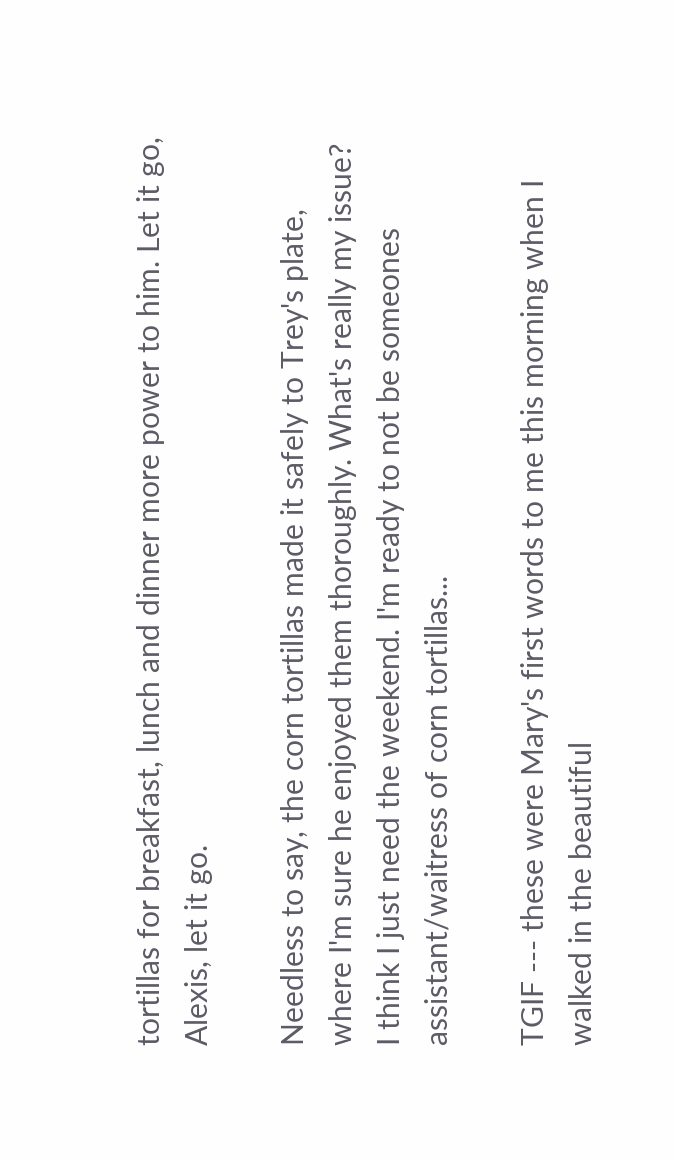tortillas for breakfast, lunch and dinner more power to him. Let it go, Alexis, let it go.

Needless to say, the corn tortillas made it safely to Trey's plate, where I'm sure he enjoyed them thoroughly. What's really my issue? I think I just need the weekend. I'm ready to not be someones assistant/waitress of corn tortillas...

TGIF --- these were Mary's first words to me this morning when I walked in the beautiful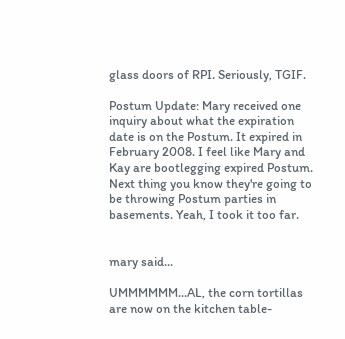glass doors of RPI. Seriously, TGIF.

Postum Update: Mary received one inquiry about what the expiration date is on the Postum. It expired in February 2008. I feel like Mary and Kay are bootlegging expired Postum. Next thing you know they're going to be throwing Postum parties in basements. Yeah, I took it too far.


mary said...

UMMMMMM...AL, the corn tortillas are now on the kitchen table-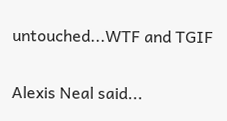untouched...WTF and TGIF

Alexis Neal said...